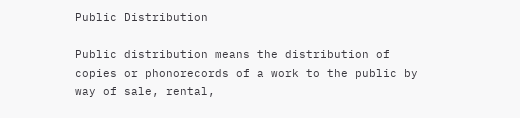Public Distribution

Public distribution means the distribution of copies or phonorecords of a work to the public by way of sale, rental,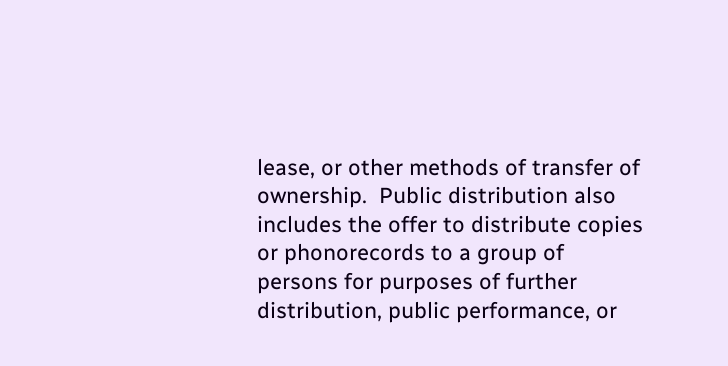lease, or other methods of transfer of ownership.  Public distribution also includes the offer to distribute copies or phonorecords to a group of persons for purposes of further distribution, public performance, or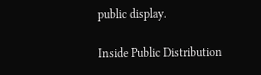public display.

Inside Public Distribution